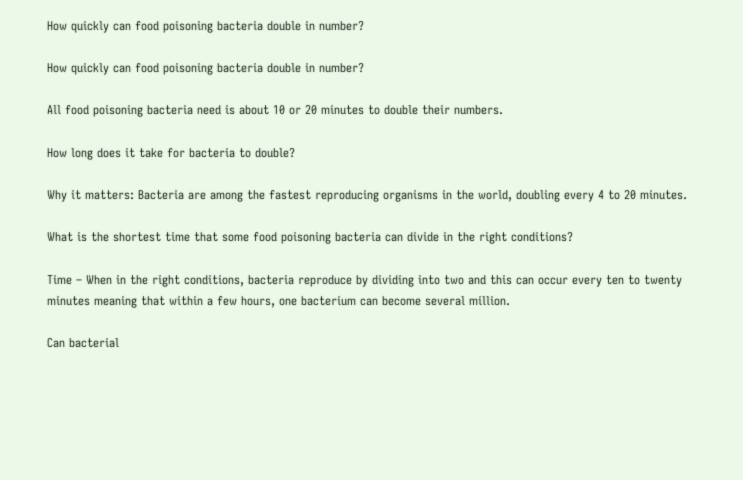How quickly can food poisoning bacteria double in number?

How quickly can food poisoning bacteria double in number?

All food poisoning bacteria need is about 10 or 20 minutes to double their numbers.

How long does it take for bacteria to double?

Why it matters: Bacteria are among the fastest reproducing organisms in the world, doubling every 4 to 20 minutes.

What is the shortest time that some food poisoning bacteria can divide in the right conditions?

Time – When in the right conditions, bacteria reproduce by dividing into two and this can occur every ten to twenty minutes meaning that within a few hours, one bacterium can become several million.

Can bacterial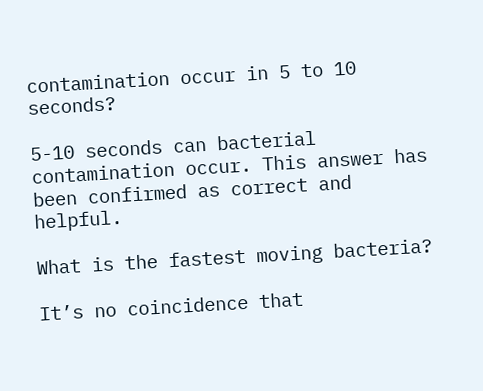contamination occur in 5 to 10 seconds?

5-10 seconds can bacterial contamination occur. This answer has been confirmed as correct and helpful.

What is the fastest moving bacteria?

It’s no coincidence that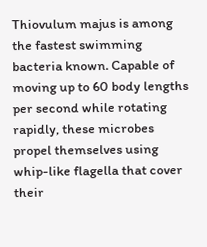Thiovulum majus is among the fastest swimming bacteria known. Capable of moving up to 60 body lengths per second while rotating rapidly, these microbes propel themselves using whip-like flagella that cover their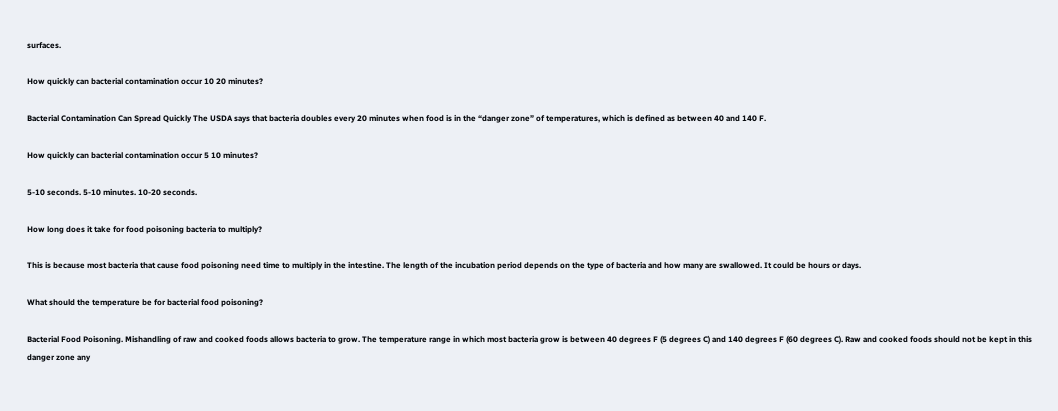surfaces.

How quickly can bacterial contamination occur 10 20 minutes?

Bacterial Contamination Can Spread Quickly The USDA says that bacteria doubles every 20 minutes when food is in the “danger zone” of temperatures, which is defined as between 40 and 140 F.

How quickly can bacterial contamination occur 5 10 minutes?

5-10 seconds. 5-10 minutes. 10-20 seconds.

How long does it take for food poisoning bacteria to multiply?

This is because most bacteria that cause food poisoning need time to multiply in the intestine. The length of the incubation period depends on the type of bacteria and how many are swallowed. It could be hours or days.

What should the temperature be for bacterial food poisoning?

Bacterial Food Poisoning. Mishandling of raw and cooked foods allows bacteria to grow. The temperature range in which most bacteria grow is between 40 degrees F (5 degrees C) and 140 degrees F (60 degrees C). Raw and cooked foods should not be kept in this danger zone any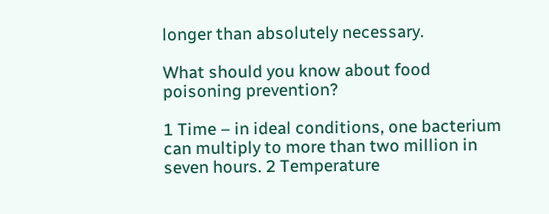longer than absolutely necessary.

What should you know about food poisoning prevention?

1 Time – in ideal conditions, one bacterium can multiply to more than two million in seven hours. 2 Temperature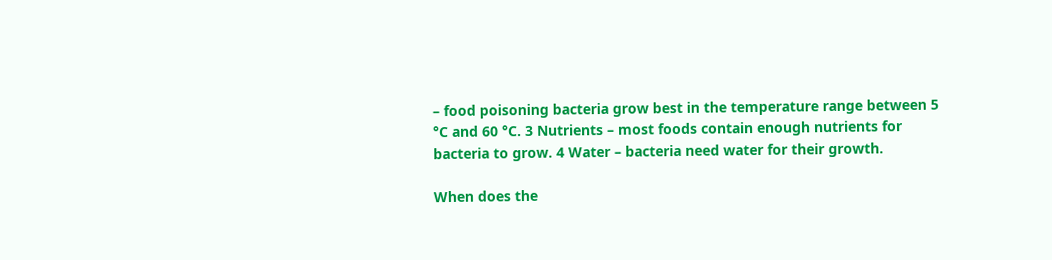– food poisoning bacteria grow best in the temperature range between 5 °C and 60 °C. 3 Nutrients – most foods contain enough nutrients for bacteria to grow. 4 Water – bacteria need water for their growth.

When does the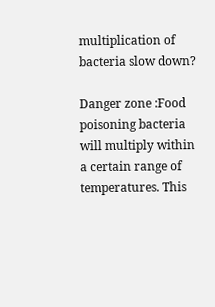multiplication of bacteria slow down?

Danger zone :Food poisoning bacteria will multiply within a certain range of temperatures. This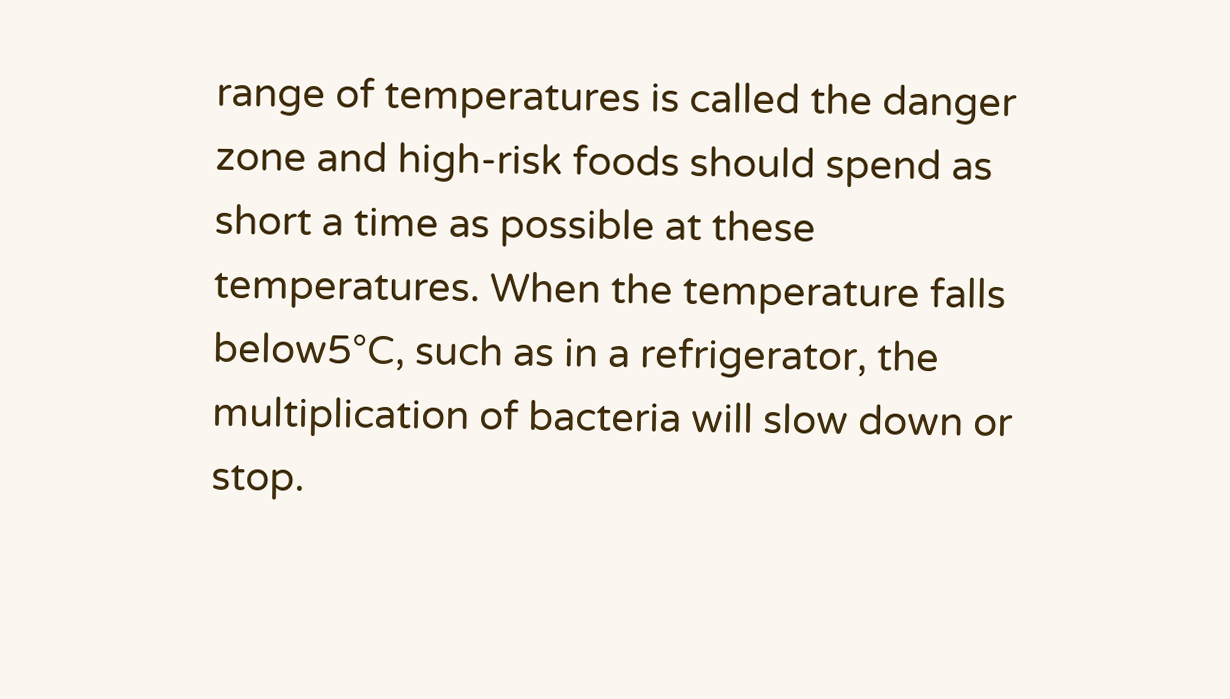range of temperatures is called the danger zone and high-risk foods should spend as short a time as possible at these temperatures. When the temperature falls below5°C, such as in a refrigerator, the multiplication of bacteria will slow down or stop.